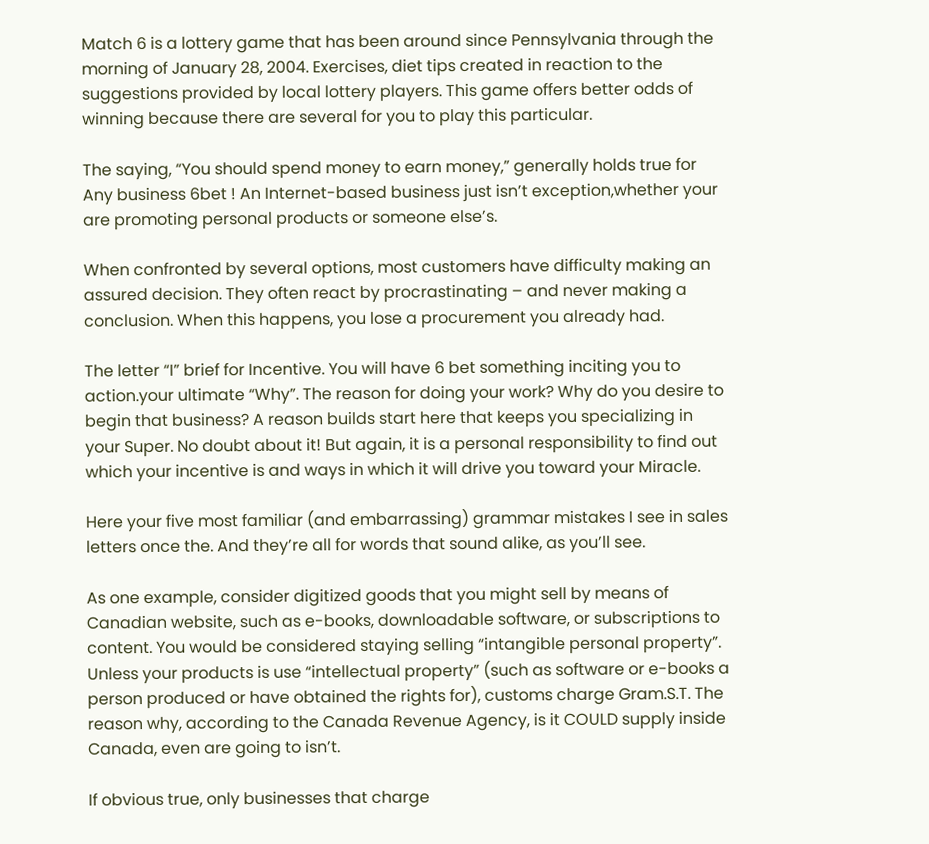Match 6 is a lottery game that has been around since Pennsylvania through the morning of January 28, 2004. Exercises, diet tips created in reaction to the suggestions provided by local lottery players. This game offers better odds of winning because there are several for you to play this particular.

The saying, “You should spend money to earn money,” generally holds true for Any business 6bet ! An Internet-based business just isn’t exception,whether your are promoting personal products or someone else’s.

When confronted by several options, most customers have difficulty making an assured decision. They often react by procrastinating – and never making a conclusion. When this happens, you lose a procurement you already had.

The letter “I” brief for Incentive. You will have 6 bet something inciting you to action.your ultimate “Why”. The reason for doing your work? Why do you desire to begin that business? A reason builds start here that keeps you specializing in your Super. No doubt about it! But again, it is a personal responsibility to find out which your incentive is and ways in which it will drive you toward your Miracle.

Here your five most familiar (and embarrassing) grammar mistakes I see in sales letters once the. And they’re all for words that sound alike, as you’ll see.

As one example, consider digitized goods that you might sell by means of Canadian website, such as e-books, downloadable software, or subscriptions to content. You would be considered staying selling “intangible personal property”. Unless your products is use “intellectual property” (such as software or e-books a person produced or have obtained the rights for), customs charge Gram.S.T. The reason why, according to the Canada Revenue Agency, is it COULD supply inside Canada, even are going to isn’t.

If obvious true, only businesses that charge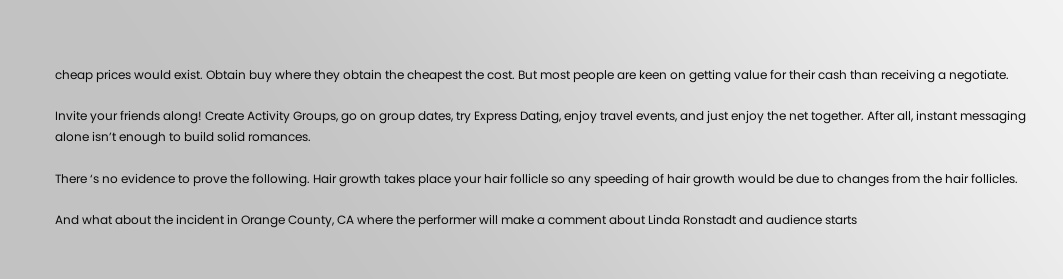cheap prices would exist. Obtain buy where they obtain the cheapest the cost. But most people are keen on getting value for their cash than receiving a negotiate.

Invite your friends along! Create Activity Groups, go on group dates, try Express Dating, enjoy travel events, and just enjoy the net together. After all, instant messaging alone isn’t enough to build solid romances.

There ‘s no evidence to prove the following. Hair growth takes place your hair follicle so any speeding of hair growth would be due to changes from the hair follicles.

And what about the incident in Orange County, CA where the performer will make a comment about Linda Ronstadt and audience starts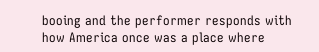booing and the performer responds with how America once was a place where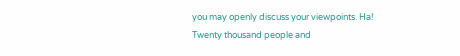you may openly discuss your viewpoints. Ha! Twenty thousand people and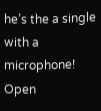he’s the a single with a microphone! Open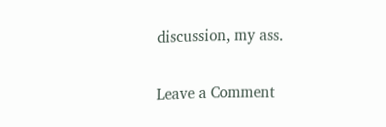discussion, my ass.

Leave a Comment